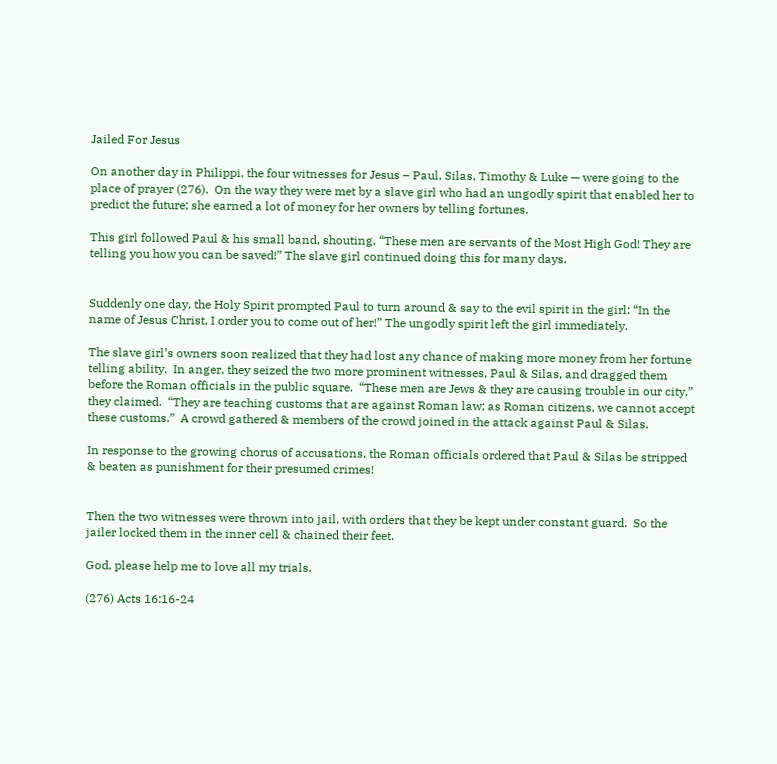Jailed For Jesus

On another day in Philippi, the four witnesses for Jesus – Paul, Silas, Timothy & Luke — were going to the place of prayer (276).  On the way they were met by a slave girl who had an ungodly spirit that enabled her to predict the future; she earned a lot of money for her owners by telling fortunes.

This girl followed Paul & his small band, shouting, “These men are servants of the Most High God! They are telling you how you can be saved!” The slave girl continued doing this for many days.


Suddenly one day, the Holy Spirit prompted Paul to turn around & say to the evil spirit in the girl: “In the name of Jesus Christ, I order you to come out of her!” The ungodly spirit left the girl immediately.

The slave girl’s owners soon realized that they had lost any chance of making more money from her fortune telling ability.  In anger, they seized the two more prominent witnesses, Paul & Silas, and dragged them before the Roman officials in the public square.  “These men are Jews & they are causing trouble in our city,” they claimed.  “They are teaching customs that are against Roman law; as Roman citizens, we cannot accept these customs.”  A crowd gathered & members of the crowd joined in the attack against Paul & Silas.

In response to the growing chorus of accusations, the Roman officials ordered that Paul & Silas be stripped & beaten as punishment for their presumed crimes!


Then the two witnesses were thrown into jail, with orders that they be kept under constant guard.  So the jailer locked them in the inner cell & chained their feet.

God, please help me to love all my trials.

(276) Acts 16:16-24